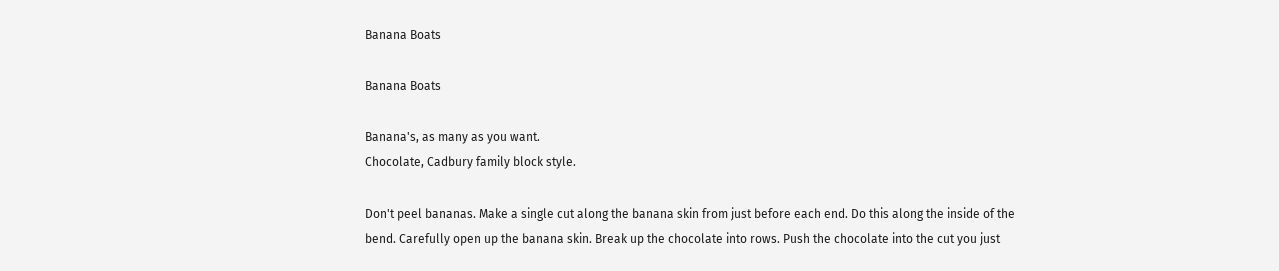Banana Boats

Banana Boats

Banana's, as many as you want.
Chocolate, Cadbury family block style.

Don't peel bananas. Make a single cut along the banana skin from just before each end. Do this along the inside of the bend. Carefully open up the banana skin. Break up the chocolate into rows. Push the chocolate into the cut you just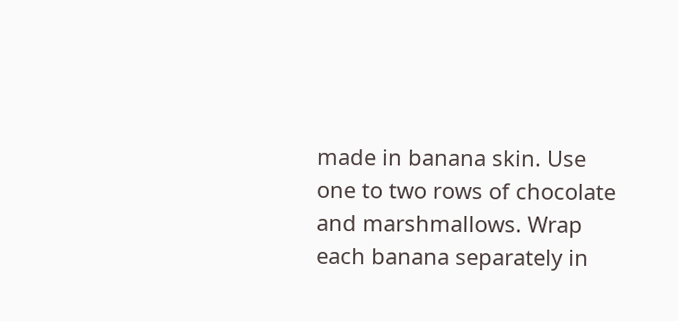made in banana skin. Use one to two rows of chocolate and marshmallows. Wrap each banana separately in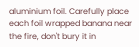aluminium foil. Carefully place each foil wrapped banana near the fire, don't bury it in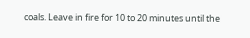coals. Leave in fire for 10 to 20 minutes until the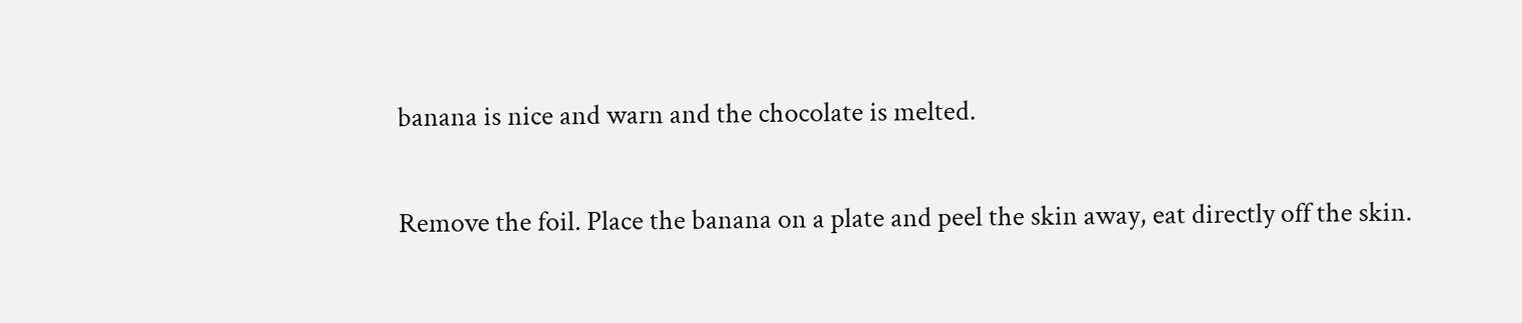banana is nice and warn and the chocolate is melted.

Remove the foil. Place the banana on a plate and peel the skin away, eat directly off the skin.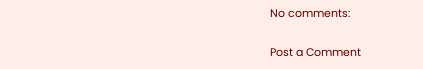No comments:

Post a Comment